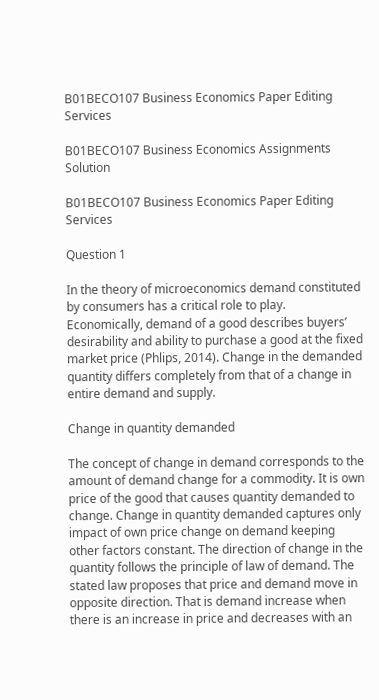B01BECO107 Business Economics Paper Editing Services

B01BECO107 Business Economics Assignments Solution

B01BECO107 Business Economics Paper Editing Services

Question 1

In the theory of microeconomics demand constituted by consumers has a critical role to play. Economically, demand of a good describes buyers’ desirability and ability to purchase a good at the fixed market price (Phlips, 2014). Change in the demanded quantity differs completely from that of a change in entire demand and supply.

Change in quantity demanded

The concept of change in demand corresponds to the amount of demand change for a commodity. It is own price of the good that causes quantity demanded to change. Change in quantity demanded captures only impact of own price change on demand keeping other factors constant. The direction of change in the quantity follows the principle of law of demand. The stated law proposes that price and demand move in opposite direction. That is demand increase when there is an increase in price and decreases with an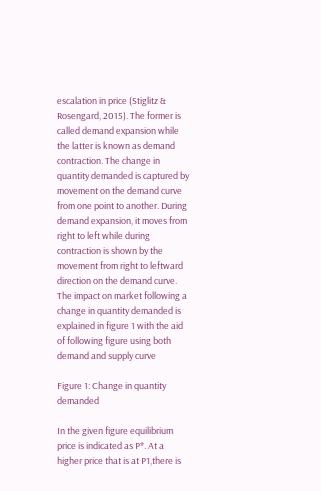escalation in price (Stiglitz & Rosengard, 2015). The former is called demand expansion while the latter is known as demand contraction. The change in quantity demanded is captured by movement on the demand curve from one point to another. During demand expansion, it moves from right to left while during contraction is shown by the movement from right to leftward direction on the demand curve. The impact on market following a change in quantity demanded is explained in figure 1 with the aid of following figure using both demand and supply curve

Figure 1: Change in quantity demanded

In the given figure equilibrium price is indicated as P*. At a higher price that is at P1,there is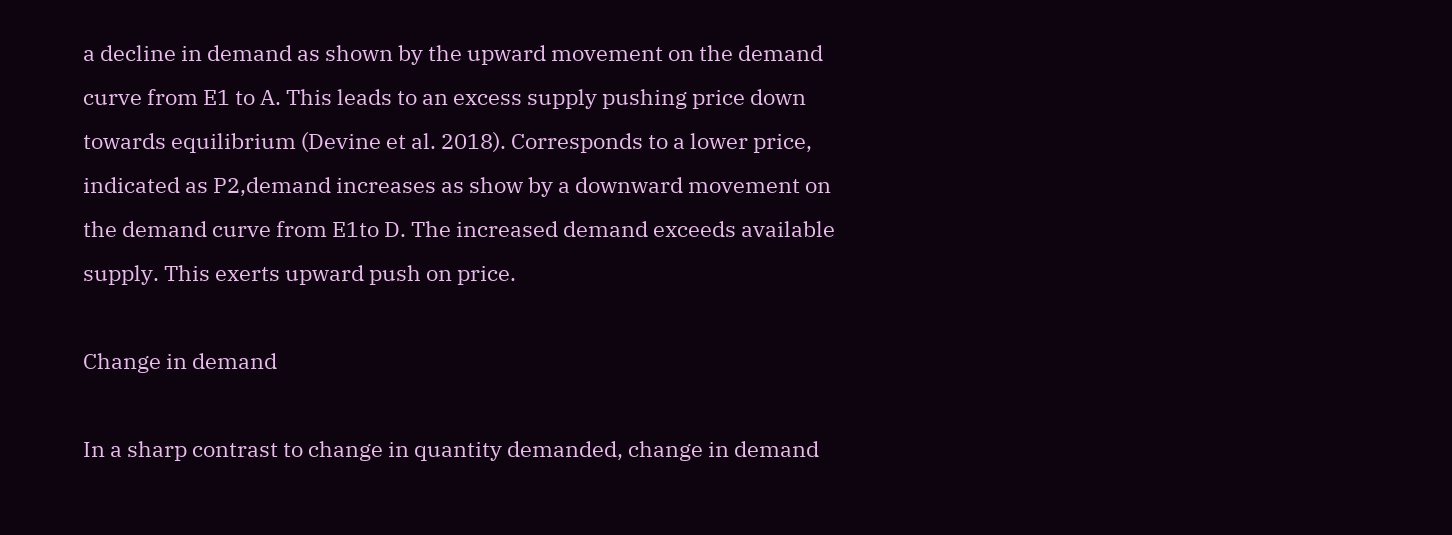a decline in demand as shown by the upward movement on the demand curve from E1 to A. This leads to an excess supply pushing price down towards equilibrium (Devine et al. 2018). Corresponds to a lower price, indicated as P2,demand increases as show by a downward movement on the demand curve from E1to D. The increased demand exceeds available supply. This exerts upward push on price.

Change in demand

In a sharp contrast to change in quantity demanded, change in demand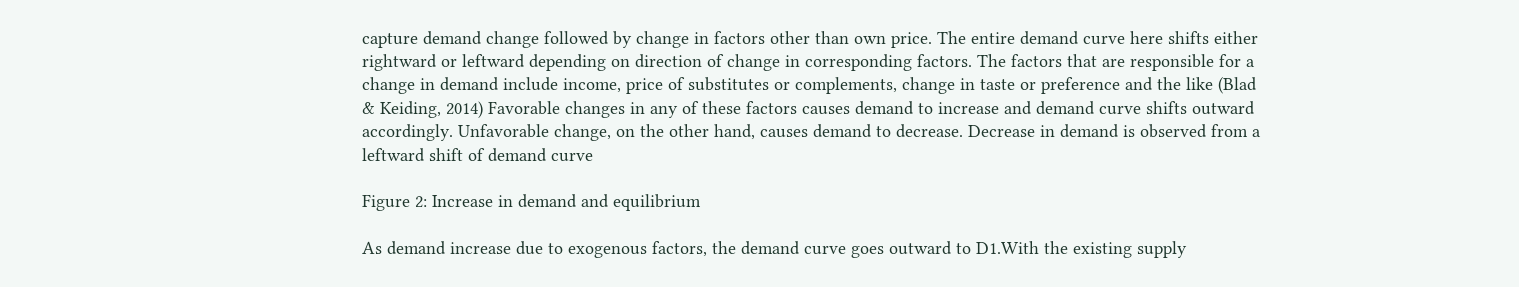capture demand change followed by change in factors other than own price. The entire demand curve here shifts either rightward or leftward depending on direction of change in corresponding factors. The factors that are responsible for a change in demand include income, price of substitutes or complements, change in taste or preference and the like (Blad & Keiding, 2014) Favorable changes in any of these factors causes demand to increase and demand curve shifts outward accordingly. Unfavorable change, on the other hand, causes demand to decrease. Decrease in demand is observed from a leftward shift of demand curve

Figure 2: Increase in demand and equilibrium

As demand increase due to exogenous factors, the demand curve goes outward to D1.With the existing supply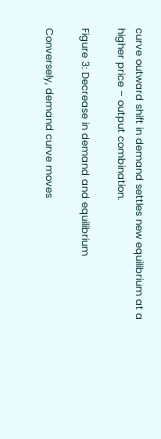curve outward shift in demand settles new equilibrium at a higher price – output combination.

Figure 3: Decrease in demand and equilibrium

Conversely, demand curve moves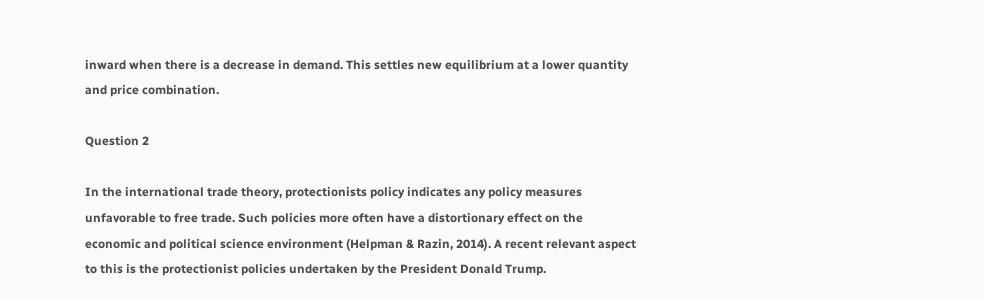inward when there is a decrease in demand. This settles new equilibrium at a lower quantity and price combination.

Question 2

In the international trade theory, protectionists policy indicates any policy measures unfavorable to free trade. Such policies more often have a distortionary effect on the economic and political science environment (Helpman & Razin, 2014). A recent relevant aspect to this is the protectionist policies undertaken by the President Donald Trump.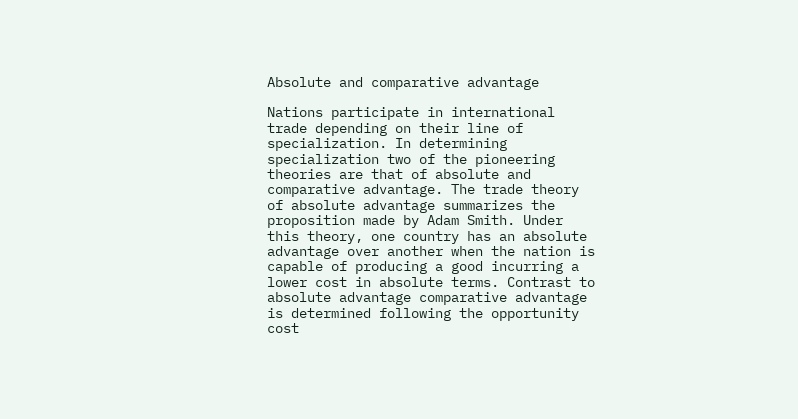Absolute and comparative advantage

Nations participate in international trade depending on their line of specialization. In determining specialization two of the pioneering theories are that of absolute and comparative advantage. The trade theory of absolute advantage summarizes the proposition made by Adam Smith. Under this theory, one country has an absolute advantage over another when the nation is capable of producing a good incurring a lower cost in absolute terms. Contrast to absolute advantage comparative advantage is determined following the opportunity cost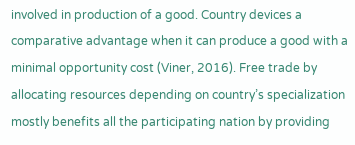involved in production of a good. Country devices a comparative advantage when it can produce a good with a minimal opportunity cost (Viner, 2016). Free trade by allocating resources depending on country’s specialization mostly benefits all the participating nation by providing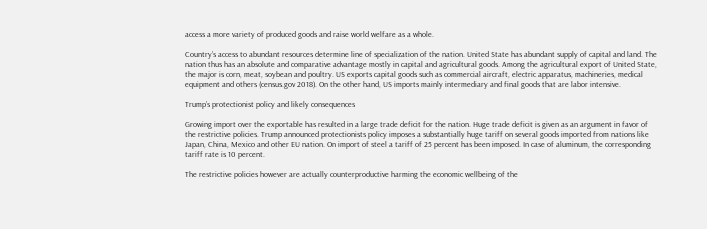access a more variety of produced goods and raise world welfare as a whole.

Country’s access to abundant resources determine line of specialization of the nation. United State has abundant supply of capital and land. The nation thus has an absolute and comparative advantage mostly in capital and agricultural goods. Among the agricultural export of United State, the major is corn, meat, soybean and poultry. US exports capital goods such as commercial aircraft, electric apparatus, machineries, medical equipment and others (census.gov 2018). On the other hand, US imports mainly intermediary and final goods that are labor intensive.

Trump’s protectionist policy and likely consequences

Growing import over the exportable has resulted in a large trade deficit for the nation. Huge trade deficit is given as an argument in favor of the restrictive policies. Trump announced protectionists policy imposes a substantially huge tariff on several goods imported from nations like Japan, China, Mexico and other EU nation. On import of steel a tariff of 25 percent has been imposed. In case of aluminum, the corresponding tariff rate is 10 percent.

The restrictive policies however are actually counterproductive harming the economic wellbeing of the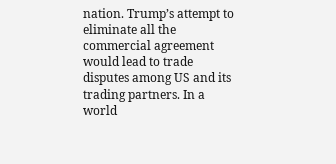nation. Trump’s attempt to eliminate all the commercial agreement would lead to trade disputes among US and its trading partners. In a world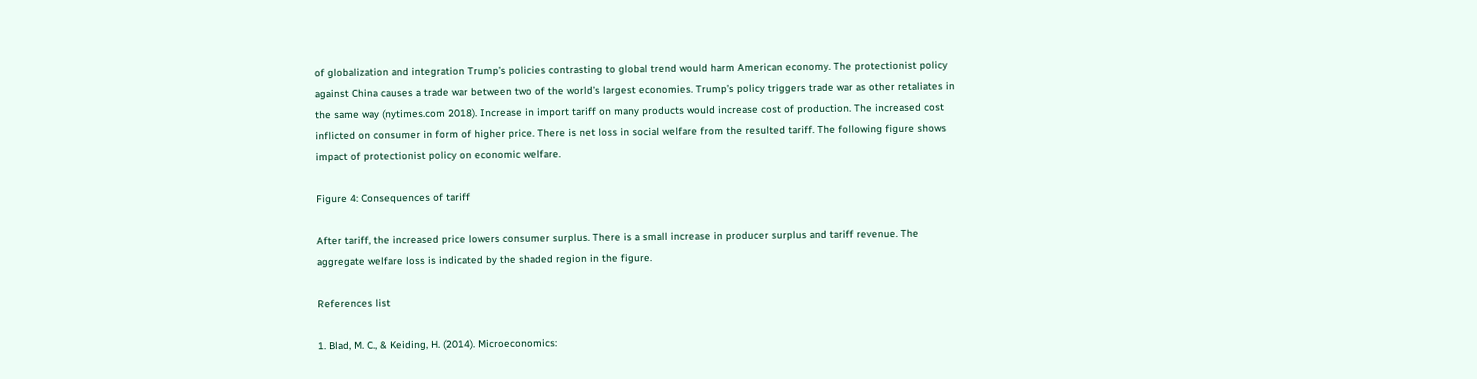of globalization and integration Trump’s policies contrasting to global trend would harm American economy. The protectionist policy against China causes a trade war between two of the world’s largest economies. Trump’s policy triggers trade war as other retaliates in the same way (nytimes.com 2018). Increase in import tariff on many products would increase cost of production. The increased cost inflicted on consumer in form of higher price. There is net loss in social welfare from the resulted tariff. The following figure shows impact of protectionist policy on economic welfare.

Figure 4: Consequences of tariff

After tariff, the increased price lowers consumer surplus. There is a small increase in producer surplus and tariff revenue. The aggregate welfare loss is indicated by the shaded region in the figure.

References list

1. Blad, M. C., & Keiding, H. (2014). Microeconomics: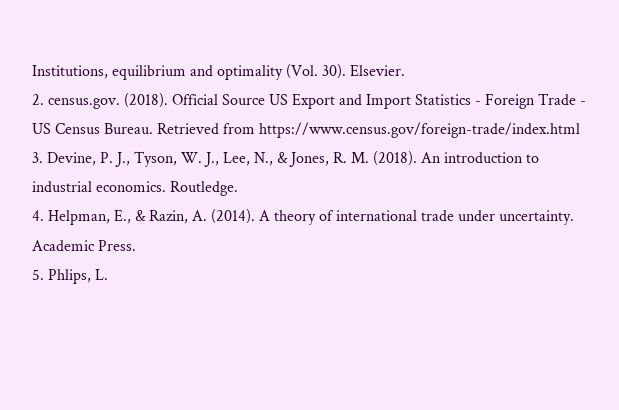Institutions, equilibrium and optimality (Vol. 30). Elsevier.
2. census.gov. (2018). Official Source US Export and Import Statistics - Foreign Trade - US Census Bureau. Retrieved from https://www.census.gov/foreign-trade/index.html
3. Devine, P. J., Tyson, W. J., Lee, N., & Jones, R. M. (2018). An introduction to industrial economics. Routledge.
4. Helpman, E., & Razin, A. (2014). A theory of international trade under uncertainty. Academic Press.
5. Phlips, L.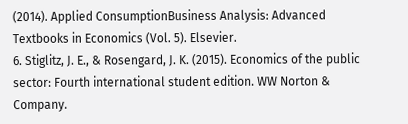(2014). Applied ConsumptionBusiness Analysis: Advanced Textbooks in Economics (Vol. 5). Elsevier.
6. Stiglitz, J. E., & Rosengard, J. K. (2015). Economics of the public sector: Fourth international student edition. WW Norton & Company.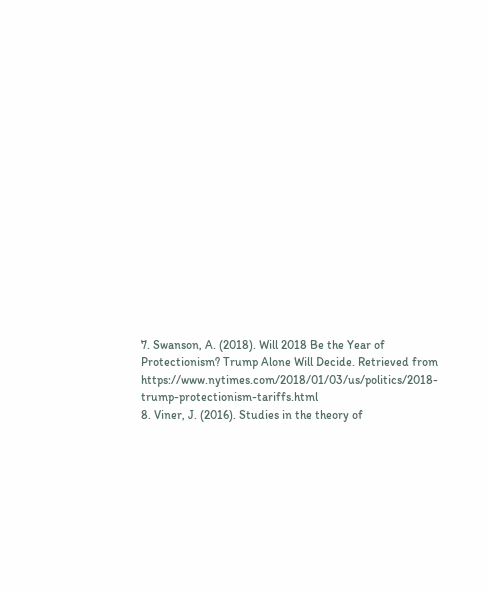7. Swanson, A. (2018). Will 2018 Be the Year of Protectionism? Trump Alone Will Decide. Retrieved from https://www.nytimes.com/2018/01/03/us/politics/2018-trump-protectionism-tariffs.html
8. Viner, J. (2016). Studies in the theory of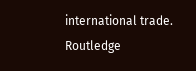international trade. Routledge